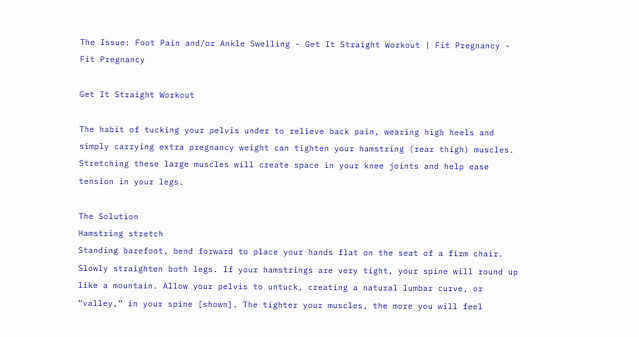The Issue: Foot Pain and/or Ankle Swelling - Get It Straight Workout | Fit Pregnancy - Fit Pregnancy

Get It Straight Workout

The habit of tucking your pelvis under to relieve back pain, wearing high heels and simply carrying extra pregnancy weight can tighten your hamstring (rear thigh) muscles. Stretching these large muscles will create space in your knee joints and help ease tension in your legs.

The Solution
Hamstring stretch
Standing barefoot, bend forward to place your hands flat on the seat of a firm chair. Slowly straighten both legs. If your hamstrings are very tight, your spine will round up like a mountain. Allow your pelvis to untuck, creating a natural lumbar curve, or “valley,” in your spine [shown]. The tighter your muscles, the more you will feel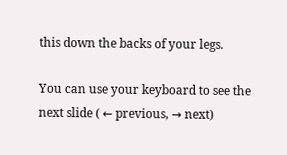this down the backs of your legs.

You can use your keyboard to see the next slide ( ← previous, → next)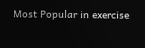Most Popular in exercise